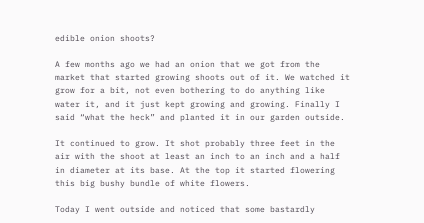edible onion shoots?

A few months ago we had an onion that we got from the market that started growing shoots out of it. We watched it grow for a bit, not even bothering to do anything like water it, and it just kept growing and growing. Finally I said “what the heck” and planted it in our garden outside.

It continued to grow. It shot probably three feet in the air with the shoot at least an inch to an inch and a half in diameter at its base. At the top it started flowering this big bushy bundle of white flowers.

Today I went outside and noticed that some bastardly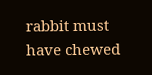rabbit must have chewed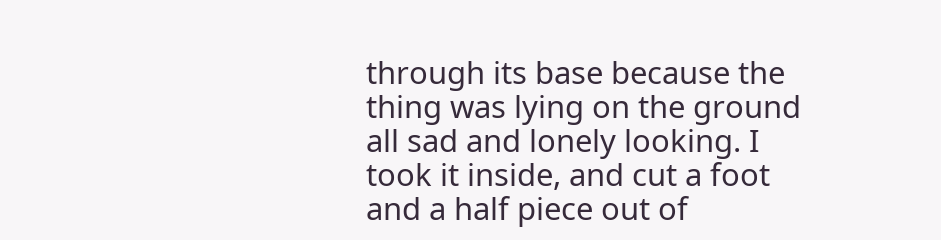through its base because the thing was lying on the ground all sad and lonely looking. I took it inside, and cut a foot and a half piece out of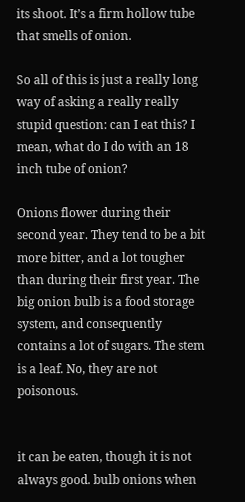its shoot. It’s a firm hollow tube that smells of onion.

So all of this is just a really long way of asking a really really stupid question: can I eat this? I mean, what do I do with an 18 inch tube of onion?

Onions flower during their second year. They tend to be a bit more bitter, and a lot tougher than during their first year. The big onion bulb is a food storage system, and consequently contains a lot of sugars. The stem is a leaf. No, they are not poisonous.


it can be eaten, though it is not always good. bulb onions when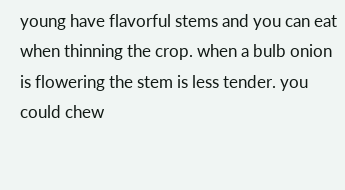young have flavorful stems and you can eat when thinning the crop. when a bulb onion is flowering the stem is less tender. you could chew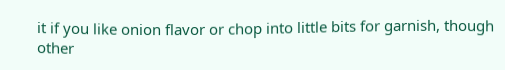it if you like onion flavor or chop into little bits for garnish, though other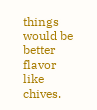things would be better flavor like chives.